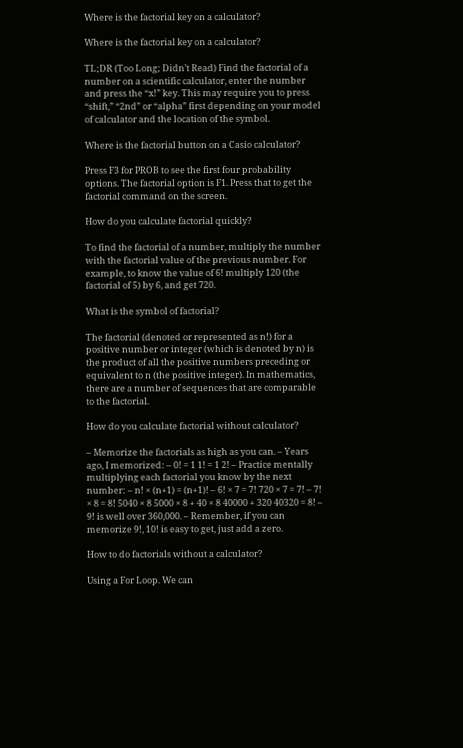Where is the factorial key on a calculator?

Where is the factorial key on a calculator?

TL;DR (Too Long; Didn’t Read) Find the factorial of a number on a scientific calculator, enter the number and press the “x!” key. This may require you to press “shift,” “2nd” or “alpha” first depending on your model of calculator and the location of the symbol.

Where is the factorial button on a Casio calculator?

Press F3 for PROB to see the first four probability options. The factorial option is F1. Press that to get the factorial command on the screen.

How do you calculate factorial quickly?

To find the factorial of a number, multiply the number with the factorial value of the previous number. For example, to know the value of 6! multiply 120 (the factorial of 5) by 6, and get 720.

What is the symbol of factorial?

The factorial (denoted or represented as n!) for a positive number or integer (which is denoted by n) is the product of all the positive numbers preceding or equivalent to n (the positive integer). In mathematics, there are a number of sequences that are comparable to the factorial.

How do you calculate factorial without calculator?

– Memorize the factorials as high as you can. – Years ago, I memorized: – 0! = 1 1! = 1 2! – Practice mentally multiplying each factorial you know by the next number: – n! × (n+1) = (n+1)! – 6! × 7 = 7! 720 × 7 = 7! – 7! × 8 = 8! 5040 × 8 5000 × 8 + 40 × 8 40000 + 320 40320 = 8! – 9! is well over 360,000. – Remember, if you can memorize 9!, 10! is easy to get, just add a zero.

How to do factorials without a calculator?

Using a For Loop. We can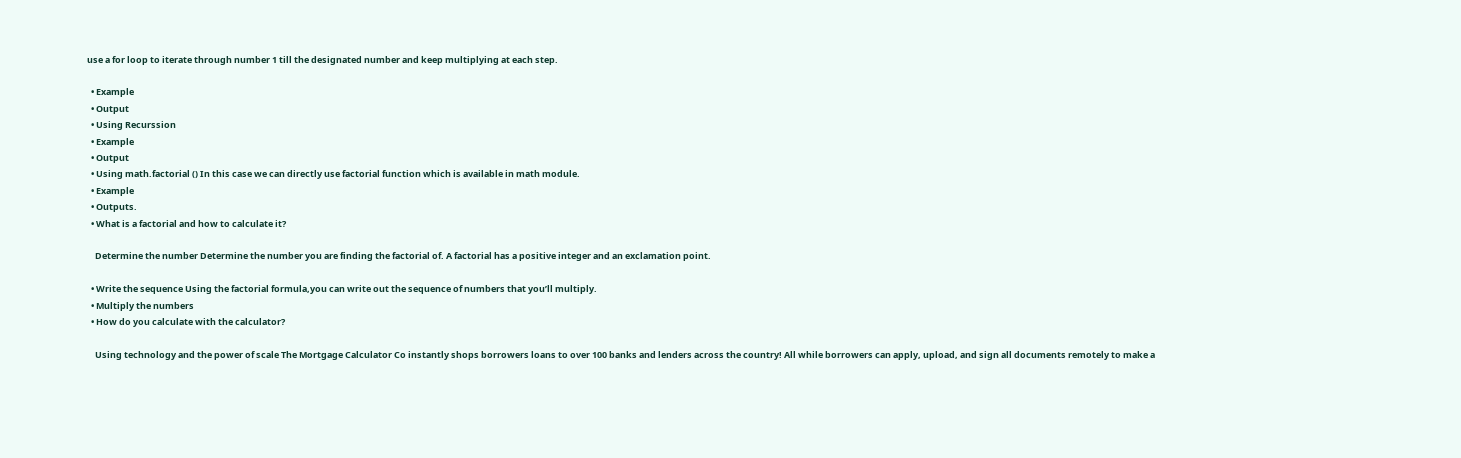use a for loop to iterate through number 1 till the designated number and keep multiplying at each step.

  • Example
  • Output
  • Using Recurssion
  • Example
  • Output
  • Using math.factorial () In this case we can directly use factorial function which is available in math module.
  • Example
  • Outputs.
  • What is a factorial and how to calculate it?

    Determine the number Determine the number you are finding the factorial of. A factorial has a positive integer and an exclamation point.

  • Write the sequence Using the factorial formula,you can write out the sequence of numbers that you’ll multiply.
  • Multiply the numbers
  • How do you calculate with the calculator?

    Using technology and the power of scale The Mortgage Calculator Co instantly shops borrowers loans to over 100 banks and lenders across the country! All while borrowers can apply, upload, and sign all documents remotely to make a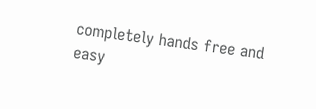completely hands free and easy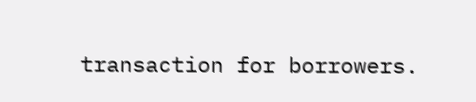transaction for borrowers.